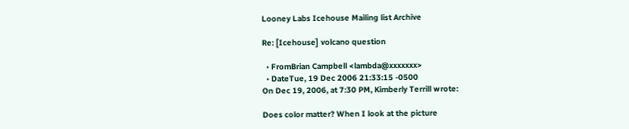Looney Labs Icehouse Mailing list Archive

Re: [Icehouse] volcano question

  • FromBrian Campbell <lambda@xxxxxxx>
  • DateTue, 19 Dec 2006 21:33:15 -0500
On Dec 19, 2006, at 7:30 PM, Kimberly Terrill wrote:

Does color matter? When I look at the picture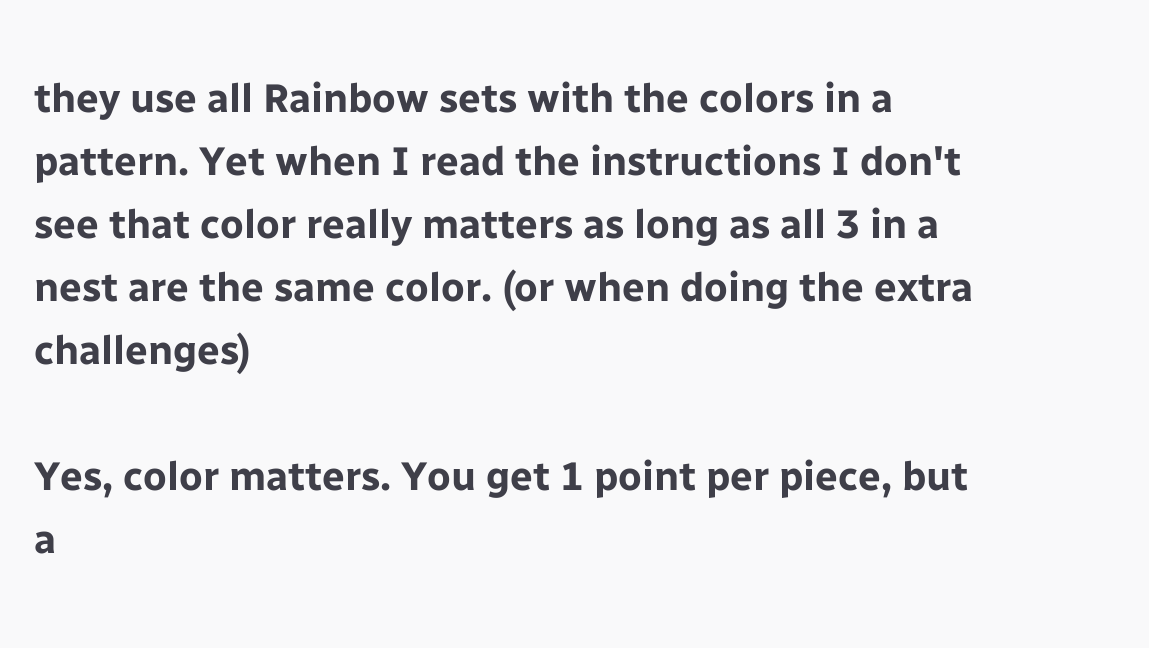they use all Rainbow sets with the colors in a pattern. Yet when I read the instructions I don't see that color really matters as long as all 3 in a nest are the same color. (or when doing the extra challenges)

Yes, color matters. You get 1 point per piece, but a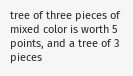tree of three pieces of mixed color is worth 5 points, and a tree of 3 pieces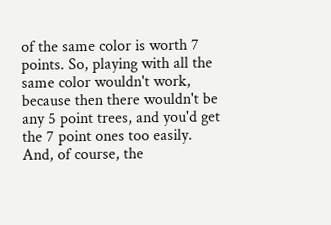of the same color is worth 7 points. So, playing with all the same color wouldn't work, because then there wouldn't be any 5 point trees, and you'd get the 7 point ones too easily. And, of course, the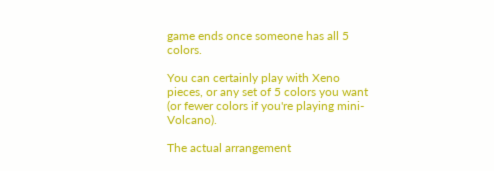game ends once someone has all 5 colors.

You can certainly play with Xeno pieces, or any set of 5 colors you want (or fewer colors if you're playing mini-Volcano).

The actual arrangement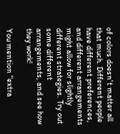of colors doesn't matter all that much. Different people have different preferences, and different arrangements might allow for slightly different strategies. Try out some different arrangements, and see how they work!

You mention "extra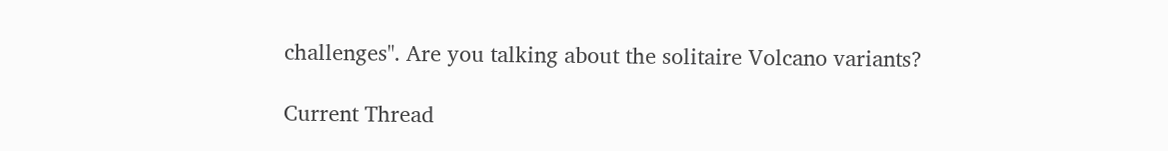challenges". Are you talking about the solitaire Volcano variants?

Current Thread